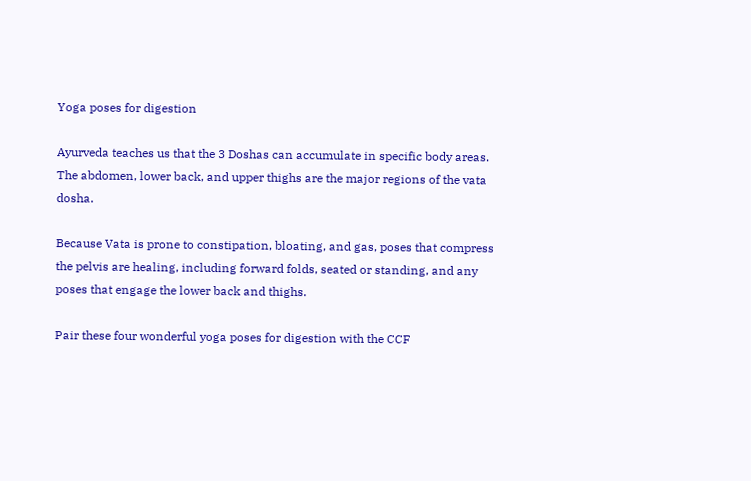Yoga poses for digestion

Ayurveda teaches us that the 3 Doshas can accumulate in specific body areas. The abdomen, lower back, and upper thighs are the major regions of the vata dosha.

Because Vata is prone to constipation, bloating, and gas, poses that compress the pelvis are healing, including forward folds, seated or standing, and any poses that engage the lower back and thighs.

Pair these four wonderful yoga poses for digestion with the CCF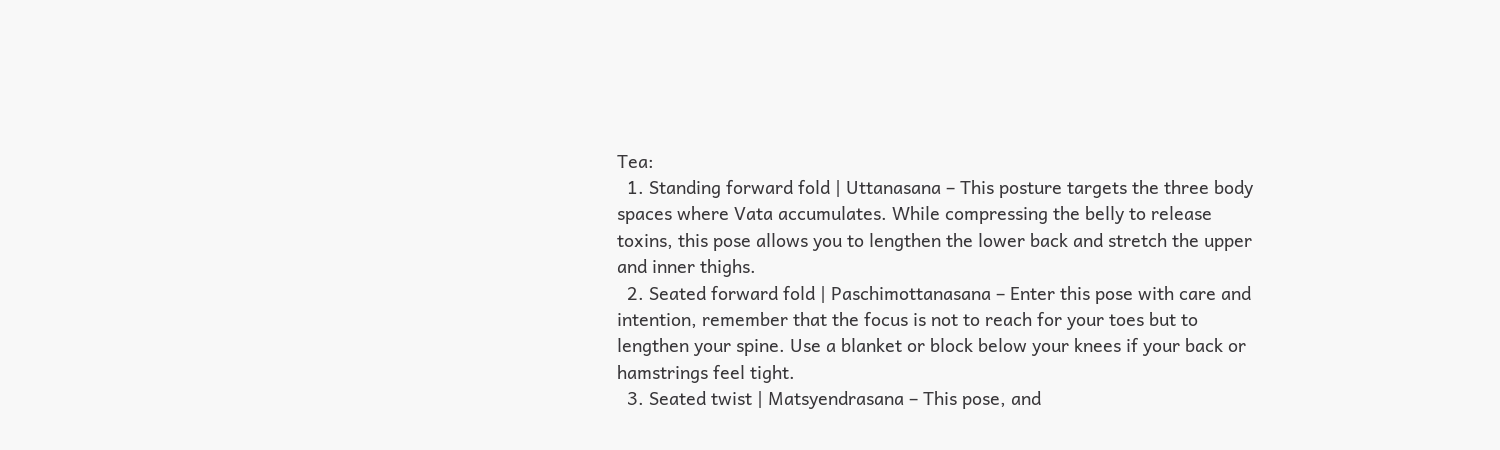Tea:
  1. Standing forward fold | Uttanasana – This posture targets the three body spaces where Vata accumulates. While compressing the belly to release toxins, this pose allows you to lengthen the lower back and stretch the upper and inner thighs.
  2. Seated forward fold | Paschimottanasana – Enter this pose with care and intention, remember that the focus is not to reach for your toes but to lengthen your spine. Use a blanket or block below your knees if your back or hamstrings feel tight.
  3. Seated twist | Matsyendrasana – This pose, and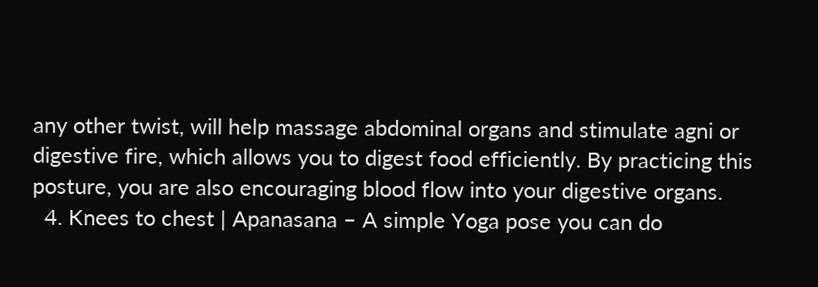any other twist, will help massage abdominal organs and stimulate agni or digestive fire, which allows you to digest food efficiently. By practicing this posture, you are also encouraging blood flow into your digestive organs.
  4. Knees to chest | Apanasana – A simple Yoga pose you can do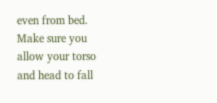even from bed. Make sure you allow your torso and head to fall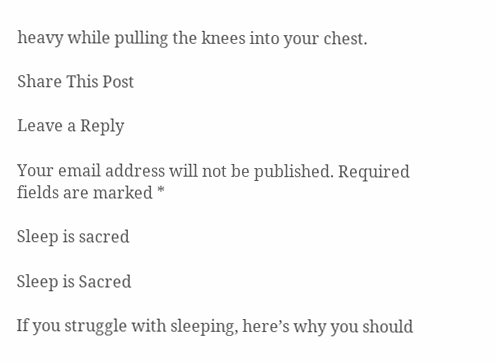heavy while pulling the knees into your chest.

Share This Post

Leave a Reply

Your email address will not be published. Required fields are marked *

Sleep is sacred

Sleep is Sacred

If you struggle with sleeping, here’s why you should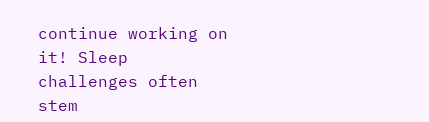continue working on it! Sleep challenges often stem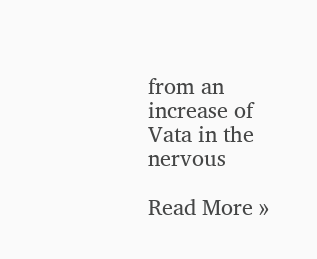from an increase of Vata in the nervous

Read More »